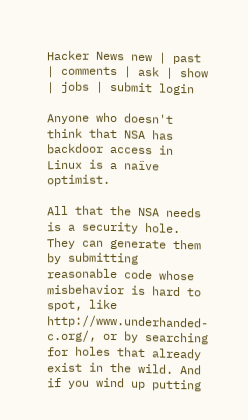Hacker News new | past | comments | ask | show | jobs | submit login

Anyone who doesn't think that NSA has backdoor access in Linux is a naïve optimist.

All that the NSA needs is a security hole. They can generate them by submitting reasonable code whose misbehavior is hard to spot, like http://www.underhanded-c.org/, or by searching for holes that already exist in the wild. And if you wind up putting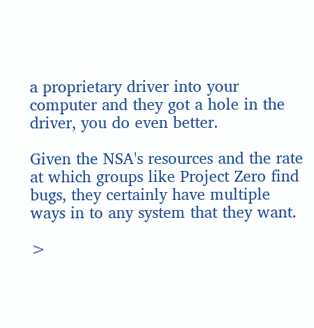a proprietary driver into your computer and they got a hole in the driver, you do even better.

Given the NSA's resources and the rate at which groups like Project Zero find bugs, they certainly have multiple ways in to any system that they want.

>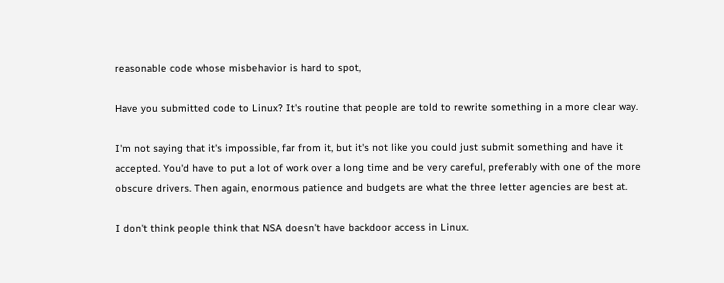reasonable code whose misbehavior is hard to spot,

Have you submitted code to Linux? It's routine that people are told to rewrite something in a more clear way.

I'm not saying that it's impossible, far from it, but it's not like you could just submit something and have it accepted. You'd have to put a lot of work over a long time and be very careful, preferably with one of the more obscure drivers. Then again, enormous patience and budgets are what the three letter agencies are best at.

I don't think people think that NSA doesn't have backdoor access in Linux.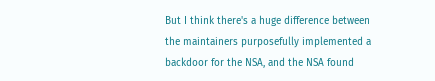But I think there's a huge difference between the maintainers purposefully implemented a backdoor for the NSA, and the NSA found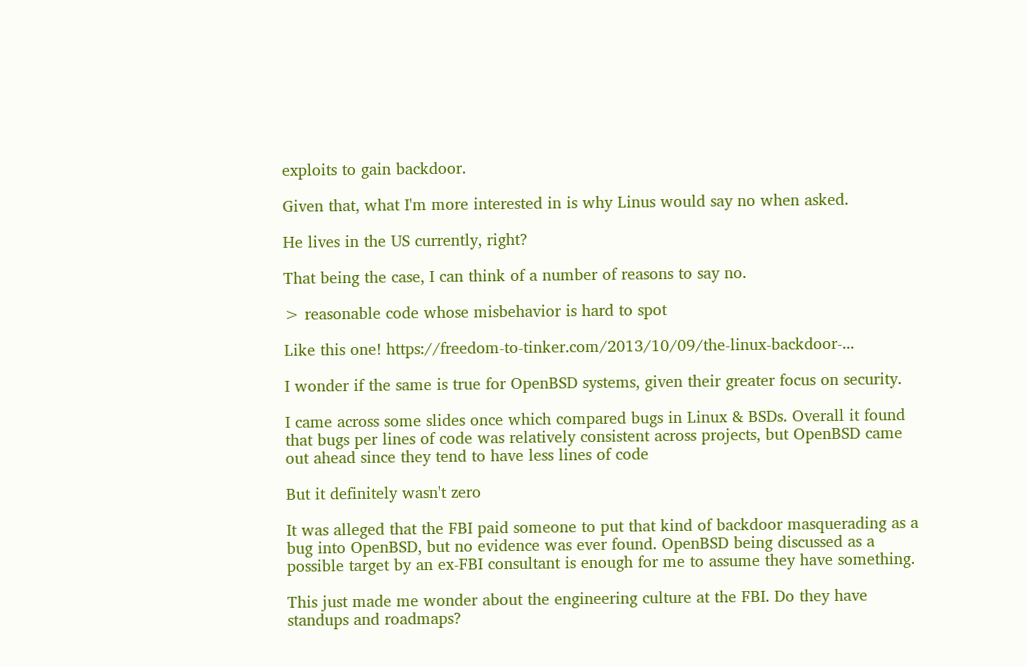exploits to gain backdoor.

Given that, what I'm more interested in is why Linus would say no when asked.

He lives in the US currently, right?

That being the case, I can think of a number of reasons to say no.

> reasonable code whose misbehavior is hard to spot

Like this one! https://freedom-to-tinker.com/2013/10/09/the-linux-backdoor-...

I wonder if the same is true for OpenBSD systems, given their greater focus on security.

I came across some slides once which compared bugs in Linux & BSDs. Overall it found that bugs per lines of code was relatively consistent across projects, but OpenBSD came out ahead since they tend to have less lines of code

But it definitely wasn't zero

It was alleged that the FBI paid someone to put that kind of backdoor masquerading as a bug into OpenBSD, but no evidence was ever found. OpenBSD being discussed as a possible target by an ex-FBI consultant is enough for me to assume they have something.

This just made me wonder about the engineering culture at the FBI. Do they have standups and roadmaps?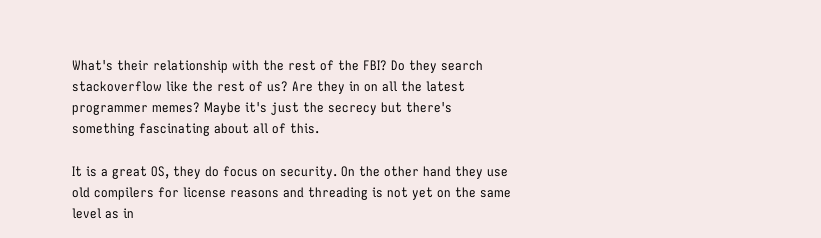What's their relationship with the rest of the FBI? Do they search stackoverflow like the rest of us? Are they in on all the latest programmer memes? Maybe it's just the secrecy but there's something fascinating about all of this.

It is a great OS, they do focus on security. On the other hand they use old compilers for license reasons and threading is not yet on the same level as in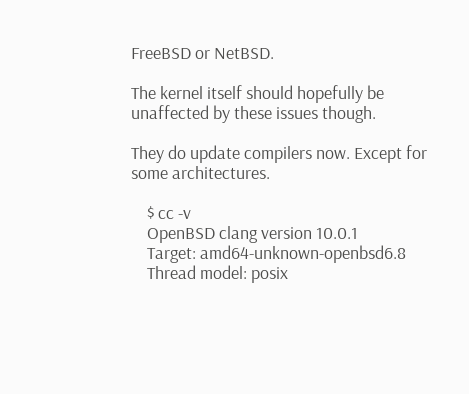FreeBSD or NetBSD.

The kernel itself should hopefully be unaffected by these issues though.

They do update compilers now. Except for some architectures.

    $ cc -v
    OpenBSD clang version 10.0.1
    Target: amd64-unknown-openbsd6.8
    Thread model: posix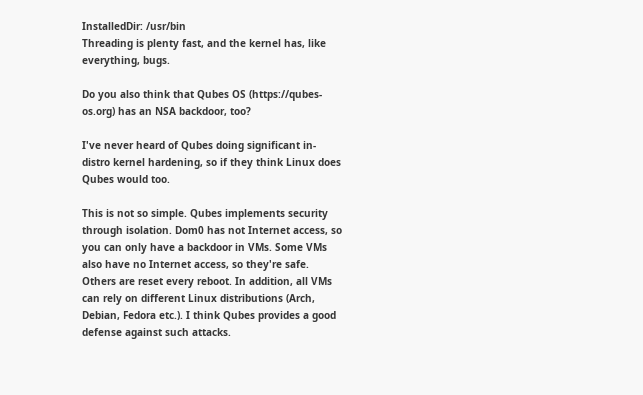InstalledDir: /usr/bin
Threading is plenty fast, and the kernel has, like everything, bugs.

Do you also think that Qubes OS (https://qubes-os.org) has an NSA backdoor, too?

I've never heard of Qubes doing significant in-distro kernel hardening, so if they think Linux does Qubes would too.

This is not so simple. Qubes implements security through isolation. Dom0 has not Internet access, so you can only have a backdoor in VMs. Some VMs also have no Internet access, so they're safe. Others are reset every reboot. In addition, all VMs can rely on different Linux distributions (Arch, Debian, Fedora etc.). I think Qubes provides a good defense against such attacks.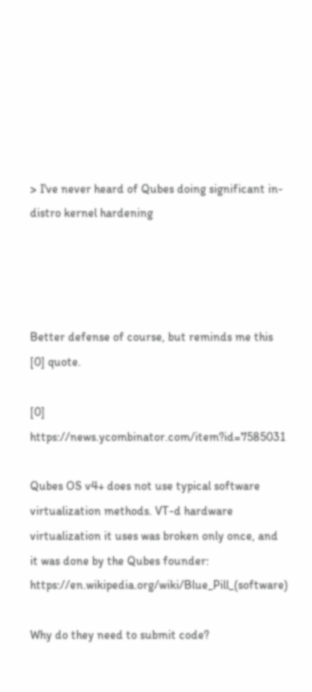> I've never heard of Qubes doing significant in-distro kernel hardening




Better defense of course, but reminds me this [0] quote.

[0] https://news.ycombinator.com/item?id=7585031

Qubes OS v4+ does not use typical software virtualization methods. VT-d hardware virtualization it uses was broken only once, and it was done by the Qubes founder: https://en.wikipedia.org/wiki/Blue_Pill_(software)

Why do they need to submit code?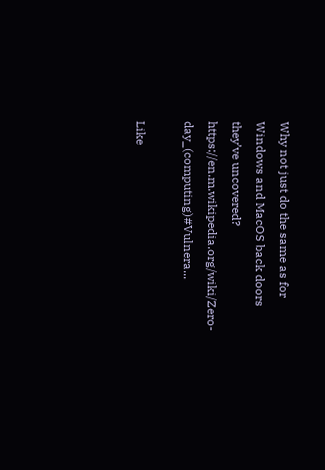Why not just do the same as for Windows and MacOS back doors they’ve uncovered? https://en.m.wikipedia.org/wiki/Zero-day_(computing)#Vulnera...

Like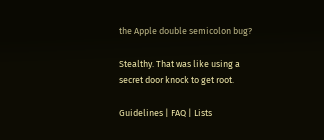the Apple double semicolon bug?

Stealthy. That was like using a secret door knock to get root.

Guidelines | FAQ | Lists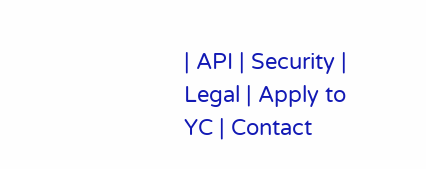| API | Security | Legal | Apply to YC | Contact